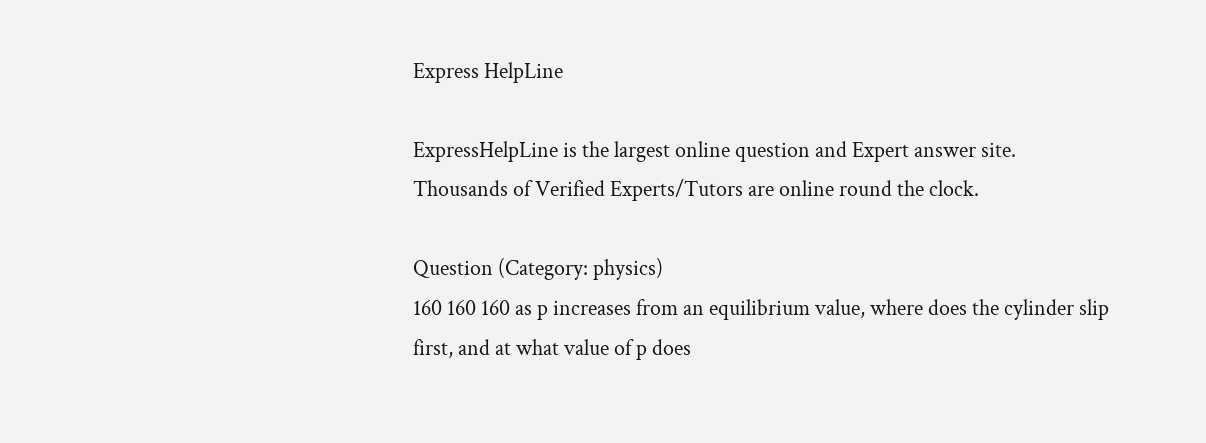Express HelpLine

ExpressHelpLine is the largest online question and Expert answer site.
Thousands of Verified Experts/Tutors are online round the clock.

Question (Category: physics)
160 160 160 as p increases from an equilibrium value, where does the cylinder slip first, and at what value of p does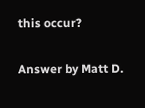this occur?

Answer by Matt D.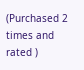(Purchased 2 times and rated )